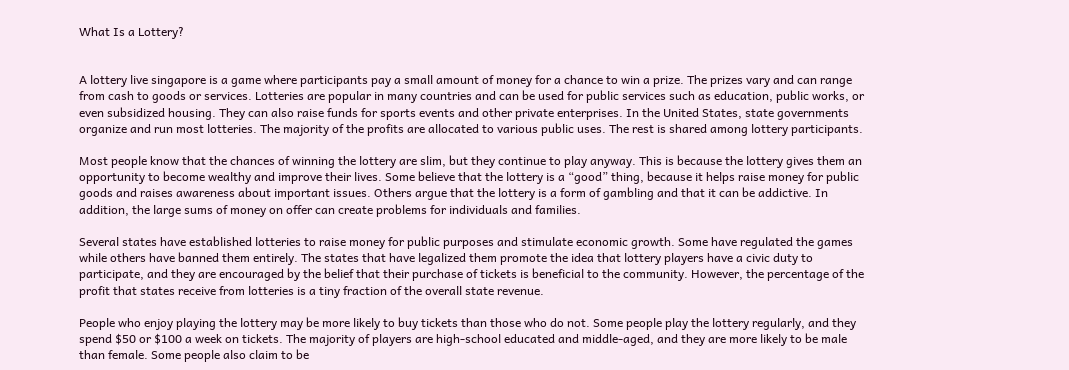What Is a Lottery?


A lottery live singapore is a game where participants pay a small amount of money for a chance to win a prize. The prizes vary and can range from cash to goods or services. Lotteries are popular in many countries and can be used for public services such as education, public works, or even subsidized housing. They can also raise funds for sports events and other private enterprises. In the United States, state governments organize and run most lotteries. The majority of the profits are allocated to various public uses. The rest is shared among lottery participants.

Most people know that the chances of winning the lottery are slim, but they continue to play anyway. This is because the lottery gives them an opportunity to become wealthy and improve their lives. Some believe that the lottery is a “good” thing, because it helps raise money for public goods and raises awareness about important issues. Others argue that the lottery is a form of gambling and that it can be addictive. In addition, the large sums of money on offer can create problems for individuals and families.

Several states have established lotteries to raise money for public purposes and stimulate economic growth. Some have regulated the games while others have banned them entirely. The states that have legalized them promote the idea that lottery players have a civic duty to participate, and they are encouraged by the belief that their purchase of tickets is beneficial to the community. However, the percentage of the profit that states receive from lotteries is a tiny fraction of the overall state revenue.

People who enjoy playing the lottery may be more likely to buy tickets than those who do not. Some people play the lottery regularly, and they spend $50 or $100 a week on tickets. The majority of players are high-school educated and middle-aged, and they are more likely to be male than female. Some people also claim to be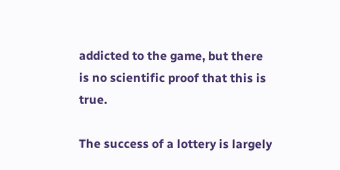addicted to the game, but there is no scientific proof that this is true.

The success of a lottery is largely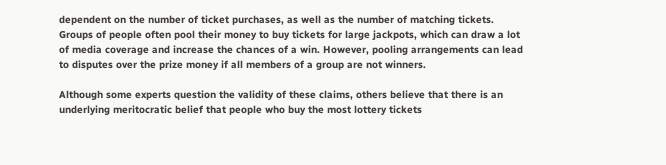dependent on the number of ticket purchases, as well as the number of matching tickets. Groups of people often pool their money to buy tickets for large jackpots, which can draw a lot of media coverage and increase the chances of a win. However, pooling arrangements can lead to disputes over the prize money if all members of a group are not winners.

Although some experts question the validity of these claims, others believe that there is an underlying meritocratic belief that people who buy the most lottery tickets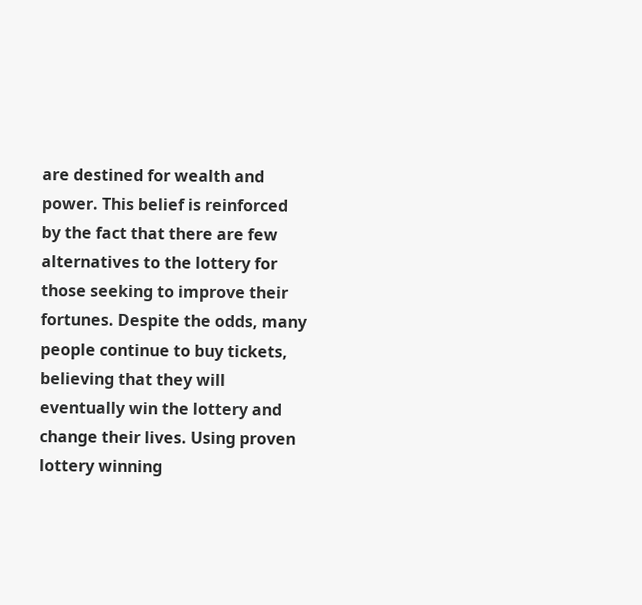are destined for wealth and power. This belief is reinforced by the fact that there are few alternatives to the lottery for those seeking to improve their fortunes. Despite the odds, many people continue to buy tickets, believing that they will eventually win the lottery and change their lives. Using proven lottery winning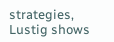strategies, Lustig shows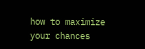how to maximize your chances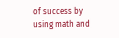of success by using math and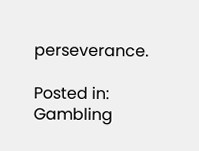perseverance.

Posted in: Gambling